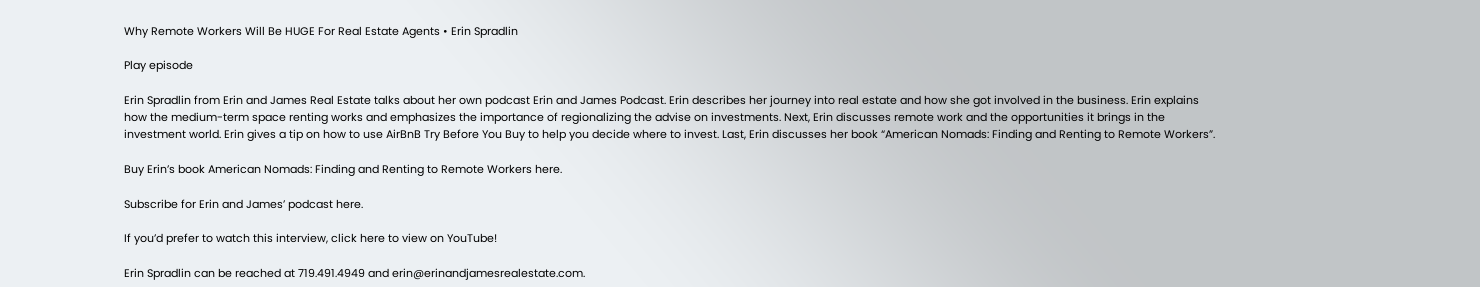Why Remote Workers Will Be HUGE For Real Estate Agents • Erin Spradlin

Play episode

Erin Spradlin from Erin and James Real Estate talks about her own podcast Erin and James Podcast. Erin describes her journey into real estate and how she got involved in the business. Erin explains how the medium-term space renting works and emphasizes the importance of regionalizing the advise on investments. Next, Erin discusses remote work and the opportunities it brings in the investment world. Erin gives a tip on how to use AirBnB Try Before You Buy to help you decide where to invest. Last, Erin discusses her book “American Nomads: Finding and Renting to Remote Workers”.

Buy Erin’s book American Nomads: Finding and Renting to Remote Workers here.

Subscribe for Erin and James’ podcast here.

If you’d prefer to watch this interview, click here to view on YouTube!

Erin Spradlin can be reached at 719.491.4949 and erin@erinandjamesrealestate.com.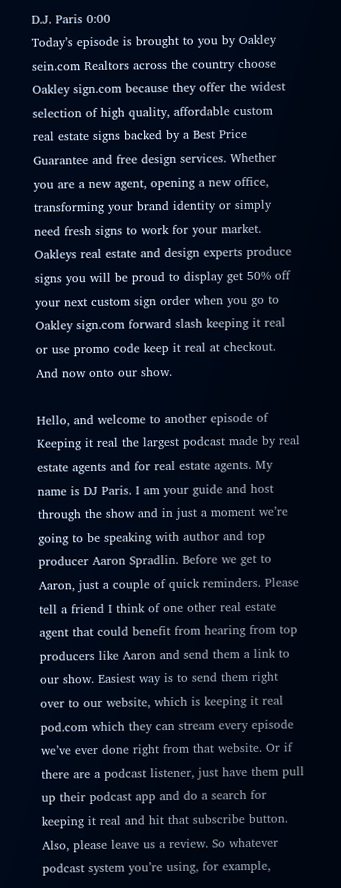D.J. Paris 0:00
Today’s episode is brought to you by Oakley sein.com Realtors across the country choose Oakley sign.com because they offer the widest selection of high quality, affordable custom real estate signs backed by a Best Price Guarantee and free design services. Whether you are a new agent, opening a new office, transforming your brand identity or simply need fresh signs to work for your market. Oakleys real estate and design experts produce signs you will be proud to display get 50% off your next custom sign order when you go to Oakley sign.com forward slash keeping it real or use promo code keep it real at checkout. And now onto our show.

Hello, and welcome to another episode of Keeping it real the largest podcast made by real estate agents and for real estate agents. My name is DJ Paris. I am your guide and host through the show and in just a moment we’re going to be speaking with author and top producer Aaron Spradlin. Before we get to Aaron, just a couple of quick reminders. Please tell a friend I think of one other real estate agent that could benefit from hearing from top producers like Aaron and send them a link to our show. Easiest way is to send them right over to our website, which is keeping it real pod.com which they can stream every episode we’ve ever done right from that website. Or if there are a podcast listener, just have them pull up their podcast app and do a search for keeping it real and hit that subscribe button. Also, please leave us a review. So whatever podcast system you’re using, for example,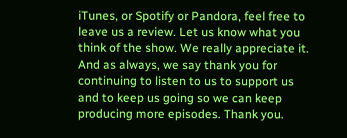iTunes, or Spotify or Pandora, feel free to leave us a review. Let us know what you think of the show. We really appreciate it. And as always, we say thank you for continuing to listen to us to support us and to keep us going so we can keep producing more episodes. Thank you.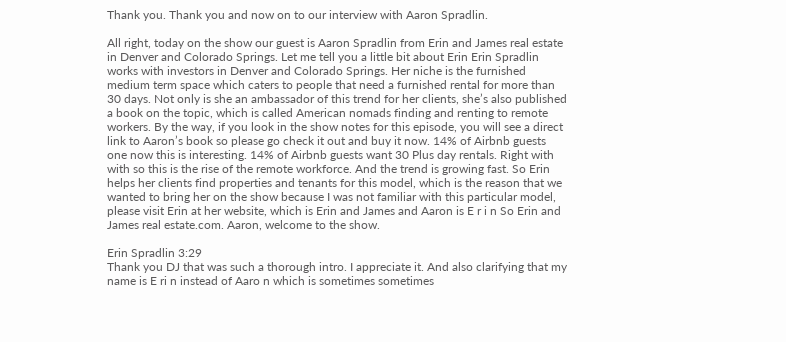Thank you. Thank you and now on to our interview with Aaron Spradlin.

All right, today on the show our guest is Aaron Spradlin from Erin and James real estate in Denver and Colorado Springs. Let me tell you a little bit about Erin Erin Spradlin works with investors in Denver and Colorado Springs. Her niche is the furnished medium term space which caters to people that need a furnished rental for more than 30 days. Not only is she an ambassador of this trend for her clients, she’s also published a book on the topic, which is called American nomads finding and renting to remote workers. By the way, if you look in the show notes for this episode, you will see a direct link to Aaron’s book so please go check it out and buy it now. 14% of Airbnb guests one now this is interesting. 14% of Airbnb guests want 30 Plus day rentals. Right with with so this is the rise of the remote workforce. And the trend is growing fast. So Erin helps her clients find properties and tenants for this model, which is the reason that we wanted to bring her on the show because I was not familiar with this particular model, please visit Erin at her website, which is Erin and James and Aaron is E r i n So Erin and James real estate.com. Aaron, welcome to the show.

Erin Spradlin 3:29
Thank you DJ that was such a thorough intro. I appreciate it. And also clarifying that my name is E ri n instead of Aaro n which is sometimes sometimes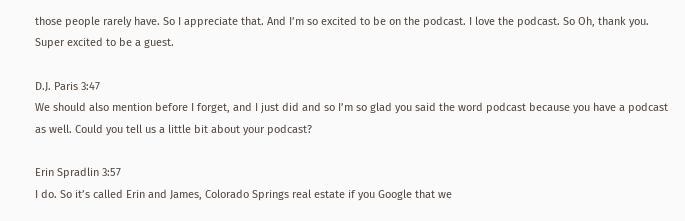those people rarely have. So I appreciate that. And I’m so excited to be on the podcast. I love the podcast. So Oh, thank you. Super excited to be a guest.

D.J. Paris 3:47
We should also mention before I forget, and I just did and so I’m so glad you said the word podcast because you have a podcast as well. Could you tell us a little bit about your podcast?

Erin Spradlin 3:57
I do. So it’s called Erin and James, Colorado Springs real estate if you Google that we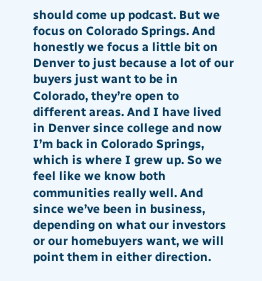should come up podcast. But we focus on Colorado Springs. And honestly we focus a little bit on Denver to just because a lot of our buyers just want to be in Colorado, they’re open to different areas. And I have lived in Denver since college and now I’m back in Colorado Springs, which is where I grew up. So we feel like we know both communities really well. And since we’ve been in business, depending on what our investors or our homebuyers want, we will point them in either direction.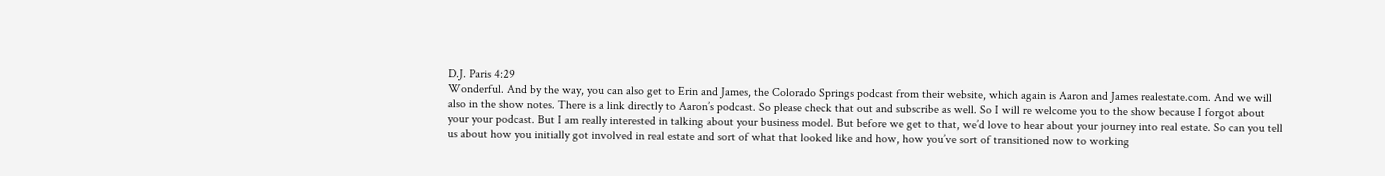D.J. Paris 4:29
Wonderful. And by the way, you can also get to Erin and James, the Colorado Springs podcast from their website, which again is Aaron and James realestate.com. And we will also in the show notes. There is a link directly to Aaron’s podcast. So please check that out and subscribe as well. So I will re welcome you to the show because I forgot about your your podcast. But I am really interested in talking about your business model. But before we get to that, we’d love to hear about your journey into real estate. So can you tell us about how you initially got involved in real estate and sort of what that looked like and how, how you’ve sort of transitioned now to working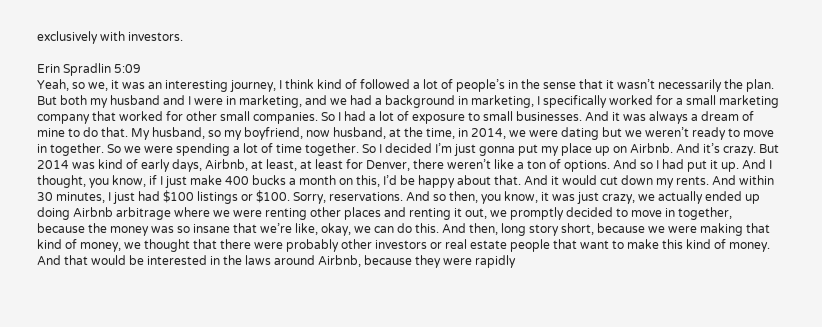exclusively with investors.

Erin Spradlin 5:09
Yeah, so we, it was an interesting journey, I think kind of followed a lot of people’s in the sense that it wasn’t necessarily the plan. But both my husband and I were in marketing, and we had a background in marketing, I specifically worked for a small marketing company that worked for other small companies. So I had a lot of exposure to small businesses. And it was always a dream of mine to do that. My husband, so my boyfriend, now husband, at the time, in 2014, we were dating but we weren’t ready to move in together. So we were spending a lot of time together. So I decided I’m just gonna put my place up on Airbnb. And it’s crazy. But 2014 was kind of early days, Airbnb, at least, at least for Denver, there weren’t like a ton of options. And so I had put it up. And I thought, you know, if I just make 400 bucks a month on this, I’d be happy about that. And it would cut down my rents. And within 30 minutes, I just had $100 listings or $100. Sorry, reservations. And so then, you know, it was just crazy, we actually ended up doing Airbnb arbitrage where we were renting other places and renting it out, we promptly decided to move in together, because the money was so insane that we’re like, okay, we can do this. And then, long story short, because we were making that kind of money, we thought that there were probably other investors or real estate people that want to make this kind of money. And that would be interested in the laws around Airbnb, because they were rapidly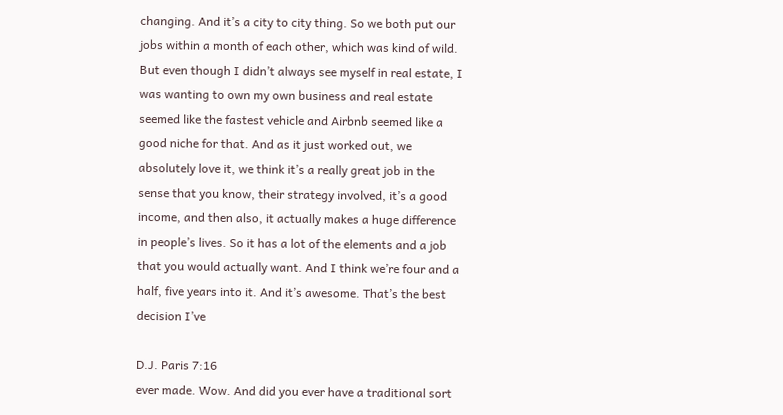changing. And it’s a city to city thing. So we both put our jobs within a month of each other, which was kind of wild. But even though I didn’t always see myself in real estate, I was wanting to own my own business and real estate seemed like the fastest vehicle and Airbnb seemed like a good niche for that. And as it just worked out, we absolutely love it, we think it’s a really great job in the sense that you know, their strategy involved, it’s a good income, and then also, it actually makes a huge difference in people’s lives. So it has a lot of the elements and a job that you would actually want. And I think we’re four and a half, five years into it. And it’s awesome. That’s the best decision I’ve

D.J. Paris 7:16
ever made. Wow. And did you ever have a traditional sort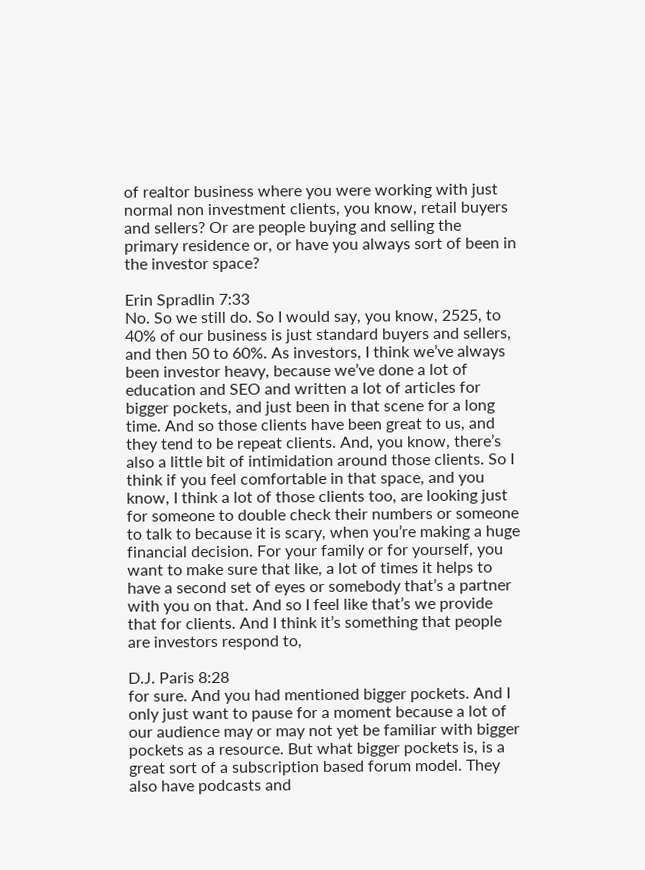of realtor business where you were working with just normal non investment clients, you know, retail buyers and sellers? Or are people buying and selling the primary residence or, or have you always sort of been in the investor space?

Erin Spradlin 7:33
No. So we still do. So I would say, you know, 2525, to 40% of our business is just standard buyers and sellers, and then 50 to 60%. As investors, I think we’ve always been investor heavy, because we’ve done a lot of education and SEO and written a lot of articles for bigger pockets, and just been in that scene for a long time. And so those clients have been great to us, and they tend to be repeat clients. And, you know, there’s also a little bit of intimidation around those clients. So I think if you feel comfortable in that space, and you know, I think a lot of those clients too, are looking just for someone to double check their numbers or someone to talk to because it is scary, when you’re making a huge financial decision. For your family or for yourself, you want to make sure that like, a lot of times it helps to have a second set of eyes or somebody that’s a partner with you on that. And so I feel like that’s we provide that for clients. And I think it’s something that people are investors respond to,

D.J. Paris 8:28
for sure. And you had mentioned bigger pockets. And I only just want to pause for a moment because a lot of our audience may or may not yet be familiar with bigger pockets as a resource. But what bigger pockets is, is a great sort of a subscription based forum model. They also have podcasts and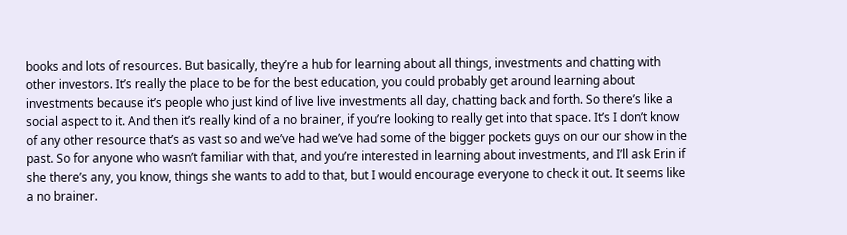books and lots of resources. But basically, they’re a hub for learning about all things, investments and chatting with other investors. It’s really the place to be for the best education, you could probably get around learning about investments because it’s people who just kind of live live investments all day, chatting back and forth. So there’s like a social aspect to it. And then it’s really kind of a no brainer, if you’re looking to really get into that space. It’s I don’t know of any other resource that’s as vast so and we’ve had we’ve had some of the bigger pockets guys on our our show in the past. So for anyone who wasn’t familiar with that, and you’re interested in learning about investments, and I’ll ask Erin if she there’s any, you know, things she wants to add to that, but I would encourage everyone to check it out. It seems like a no brainer.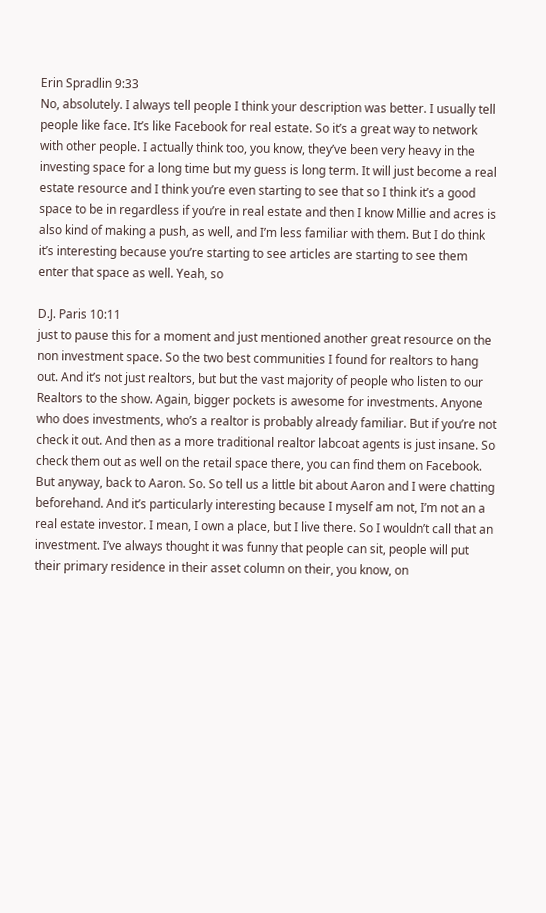Erin Spradlin 9:33
No, absolutely. I always tell people I think your description was better. I usually tell people like face. It’s like Facebook for real estate. So it’s a great way to network with other people. I actually think too, you know, they’ve been very heavy in the investing space for a long time but my guess is long term. It will just become a real estate resource and I think you’re even starting to see that so I think it’s a good space to be in regardless if you’re in real estate and then I know Millie and acres is also kind of making a push, as well, and I’m less familiar with them. But I do think it’s interesting because you’re starting to see articles are starting to see them enter that space as well. Yeah, so

D.J. Paris 10:11
just to pause this for a moment and just mentioned another great resource on the non investment space. So the two best communities I found for realtors to hang out. And it’s not just realtors, but but the vast majority of people who listen to our Realtors to the show. Again, bigger pockets is awesome for investments. Anyone who does investments, who’s a realtor is probably already familiar. But if you’re not check it out. And then as a more traditional realtor labcoat agents is just insane. So check them out as well on the retail space there, you can find them on Facebook. But anyway, back to Aaron. So. So tell us a little bit about Aaron and I were chatting beforehand. And it’s particularly interesting because I myself am not, I’m not an a real estate investor. I mean, I own a place, but I live there. So I wouldn’t call that an investment. I’ve always thought it was funny that people can sit, people will put their primary residence in their asset column on their, you know, on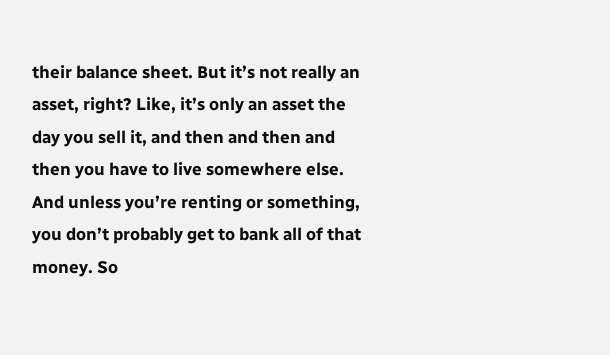their balance sheet. But it’s not really an asset, right? Like, it’s only an asset the day you sell it, and then and then and then you have to live somewhere else. And unless you’re renting or something, you don’t probably get to bank all of that money. So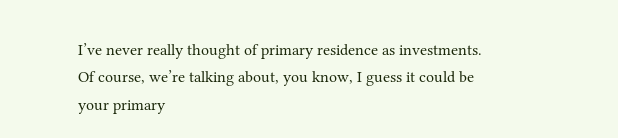I’ve never really thought of primary residence as investments. Of course, we’re talking about, you know, I guess it could be your primary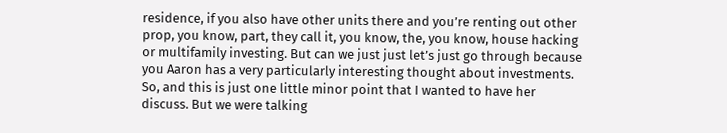residence, if you also have other units there and you’re renting out other prop, you know, part, they call it, you know, the, you know, house hacking or multifamily investing. But can we just just let’s just go through because you Aaron has a very particularly interesting thought about investments. So, and this is just one little minor point that I wanted to have her discuss. But we were talking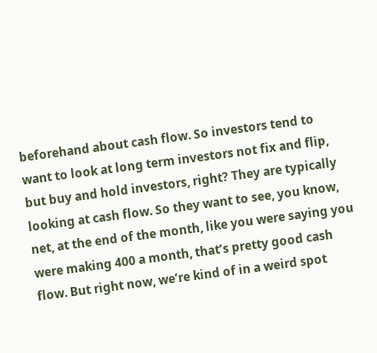beforehand about cash flow. So investors tend to want to look at long term investors not fix and flip, but buy and hold investors, right? They are typically looking at cash flow. So they want to see, you know, net, at the end of the month, like you were saying you were making 400 a month, that’s pretty good cash flow. But right now, we’re kind of in a weird spot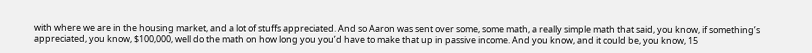with where we are in the housing market, and a lot of stuffs appreciated. And so Aaron was sent over some, some math, a really simple math that said, you know, if something’s appreciated, you know, $100,000, well do the math on how long you you’d have to make that up in passive income. And you know, and it could be, you know, 15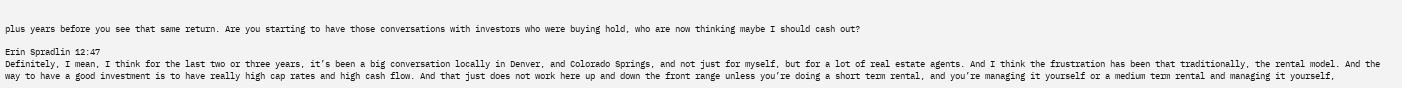plus years before you see that same return. Are you starting to have those conversations with investors who were buying hold, who are now thinking maybe I should cash out?

Erin Spradlin 12:47
Definitely, I mean, I think for the last two or three years, it’s been a big conversation locally in Denver, and Colorado Springs, and not just for myself, but for a lot of real estate agents. And I think the frustration has been that traditionally, the rental model. And the way to have a good investment is to have really high cap rates and high cash flow. And that just does not work here up and down the front range unless you’re doing a short term rental, and you’re managing it yourself or a medium term rental and managing it yourself,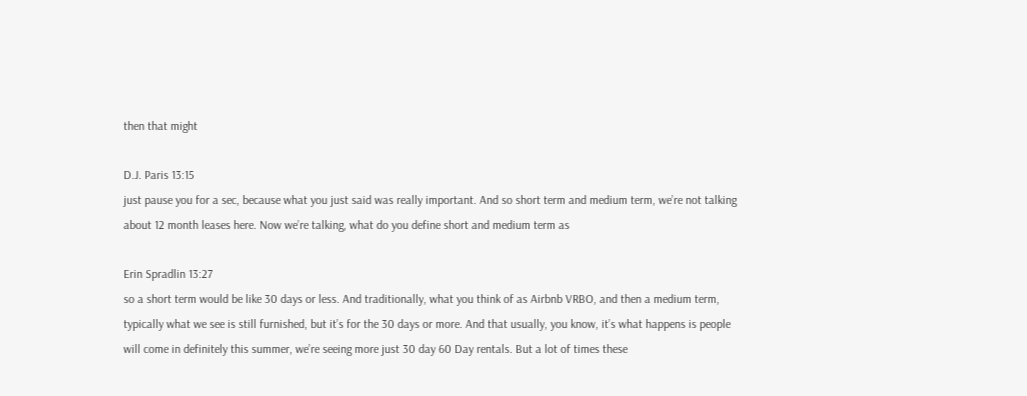then that might

D.J. Paris 13:15
just pause you for a sec, because what you just said was really important. And so short term and medium term, we’re not talking about 12 month leases here. Now we’re talking, what do you define short and medium term as

Erin Spradlin 13:27
so a short term would be like 30 days or less. And traditionally, what you think of as Airbnb VRBO, and then a medium term, typically what we see is still furnished, but it’s for the 30 days or more. And that usually, you know, it’s what happens is people will come in definitely this summer, we’re seeing more just 30 day 60 Day rentals. But a lot of times these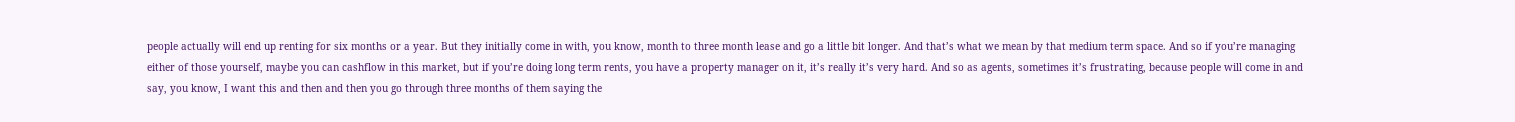people actually will end up renting for six months or a year. But they initially come in with, you know, month to three month lease and go a little bit longer. And that’s what we mean by that medium term space. And so if you’re managing either of those yourself, maybe you can cashflow in this market, but if you’re doing long term rents, you have a property manager on it, it’s really it’s very hard. And so as agents, sometimes it’s frustrating, because people will come in and say, you know, I want this and then and then you go through three months of them saying the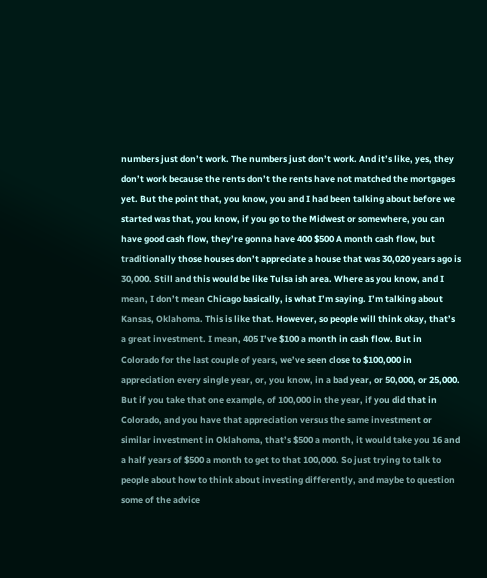numbers just don’t work. The numbers just don’t work. And it’s like, yes, they don’t work because the rents don’t the rents have not matched the mortgages yet. But the point that, you know, you and I had been talking about before we started was that, you know, if you go to the Midwest or somewhere, you can have good cash flow, they’re gonna have 400 $500 A month cash flow, but traditionally those houses don’t appreciate a house that was 30,020 years ago is 30,000. Still and this would be like Tulsa ish area. Where as you know, and I mean, I don’t mean Chicago basically, is what I’m saying. I’m talking about Kansas, Oklahoma. This is like that. However, so people will think okay, that’s a great investment. I mean, 405 I’ve $100 a month in cash flow. But in Colorado for the last couple of years, we’ve seen close to $100,000 in appreciation every single year, or, you know, in a bad year, or 50,000, or 25,000. But if you take that one example, of 100,000 in the year, if you did that in Colorado, and you have that appreciation versus the same investment or similar investment in Oklahoma, that’s $500 a month, it would take you 16 and a half years of $500 a month to get to that 100,000. So just trying to talk to people about how to think about investing differently, and maybe to question some of the advice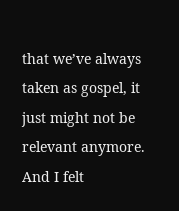that we’ve always taken as gospel, it just might not be relevant anymore. And I felt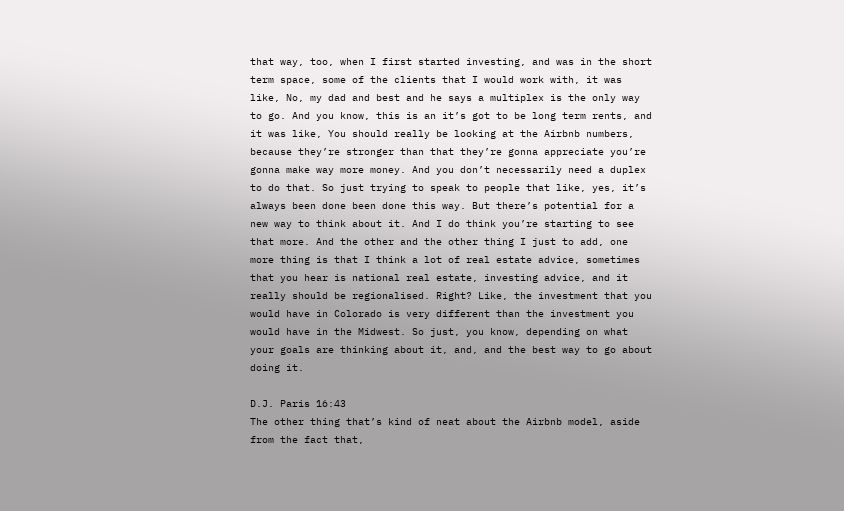that way, too, when I first started investing, and was in the short term space, some of the clients that I would work with, it was like, No, my dad and best and he says a multiplex is the only way to go. And you know, this is an it’s got to be long term rents, and it was like, You should really be looking at the Airbnb numbers, because they’re stronger than that they’re gonna appreciate you’re gonna make way more money. And you don’t necessarily need a duplex to do that. So just trying to speak to people that like, yes, it’s always been done been done this way. But there’s potential for a new way to think about it. And I do think you’re starting to see that more. And the other and the other thing I just to add, one more thing is that I think a lot of real estate advice, sometimes that you hear is national real estate, investing advice, and it really should be regionalised. Right? Like, the investment that you would have in Colorado is very different than the investment you would have in the Midwest. So just, you know, depending on what your goals are thinking about it, and, and the best way to go about doing it.

D.J. Paris 16:43
The other thing that’s kind of neat about the Airbnb model, aside from the fact that,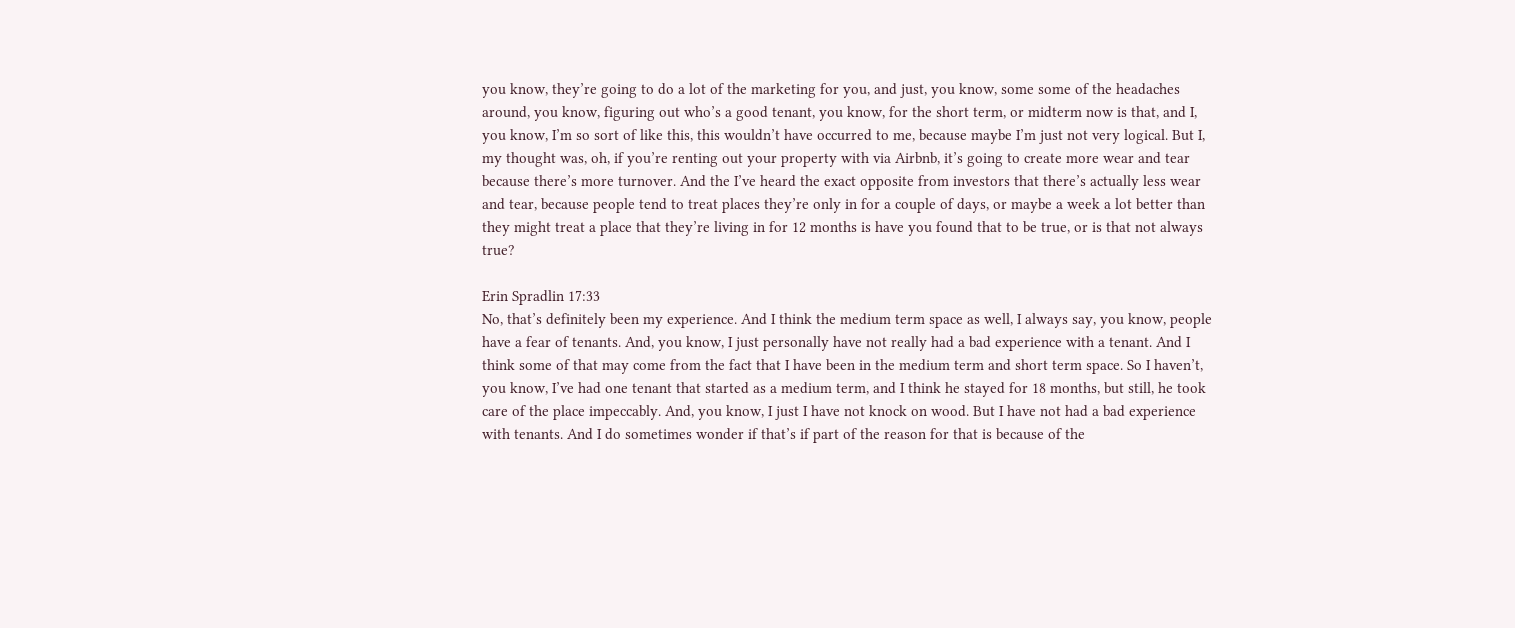you know, they’re going to do a lot of the marketing for you, and just, you know, some some of the headaches around, you know, figuring out who’s a good tenant, you know, for the short term, or midterm now is that, and I, you know, I’m so sort of like this, this wouldn’t have occurred to me, because maybe I’m just not very logical. But I, my thought was, oh, if you’re renting out your property with via Airbnb, it’s going to create more wear and tear because there’s more turnover. And the I’ve heard the exact opposite from investors that there’s actually less wear and tear, because people tend to treat places they’re only in for a couple of days, or maybe a week a lot better than they might treat a place that they’re living in for 12 months is have you found that to be true, or is that not always true?

Erin Spradlin 17:33
No, that’s definitely been my experience. And I think the medium term space as well, I always say, you know, people have a fear of tenants. And, you know, I just personally have not really had a bad experience with a tenant. And I think some of that may come from the fact that I have been in the medium term and short term space. So I haven’t, you know, I’ve had one tenant that started as a medium term, and I think he stayed for 18 months, but still, he took care of the place impeccably. And, you know, I just I have not knock on wood. But I have not had a bad experience with tenants. And I do sometimes wonder if that’s if part of the reason for that is because of the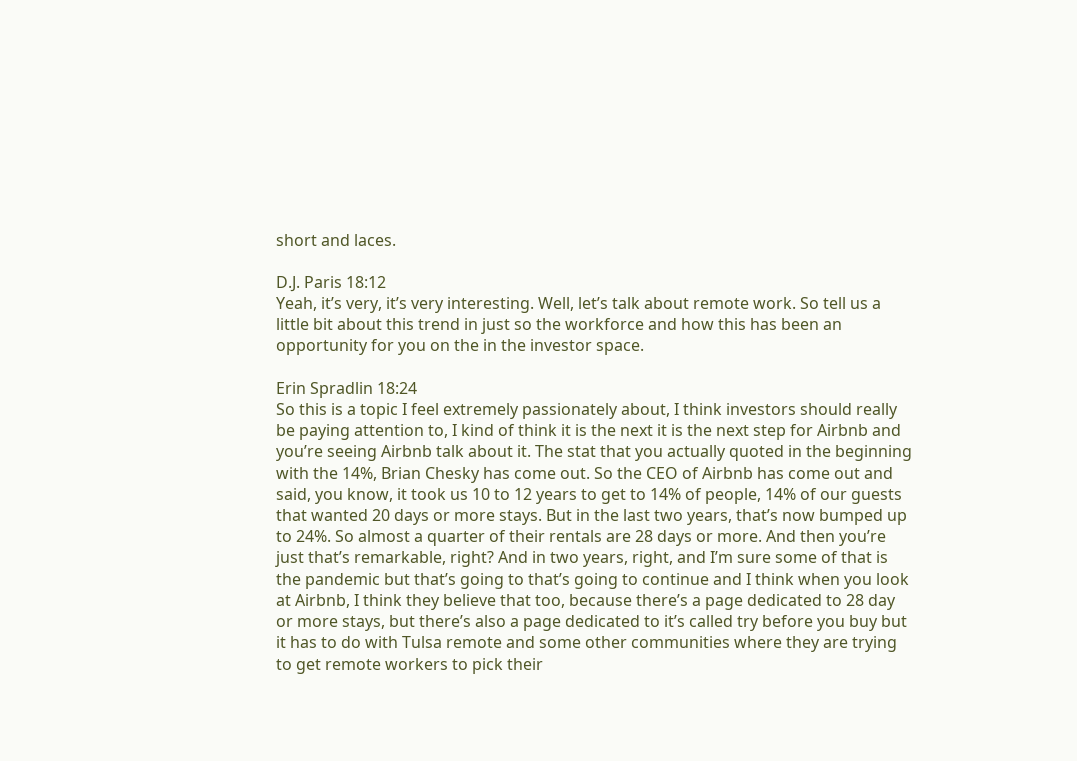short and laces.

D.J. Paris 18:12
Yeah, it’s very, it’s very interesting. Well, let’s talk about remote work. So tell us a little bit about this trend in just so the workforce and how this has been an opportunity for you on the in the investor space.

Erin Spradlin 18:24
So this is a topic I feel extremely passionately about, I think investors should really be paying attention to, I kind of think it is the next it is the next step for Airbnb and you’re seeing Airbnb talk about it. The stat that you actually quoted in the beginning with the 14%, Brian Chesky has come out. So the CEO of Airbnb has come out and said, you know, it took us 10 to 12 years to get to 14% of people, 14% of our guests that wanted 20 days or more stays. But in the last two years, that’s now bumped up to 24%. So almost a quarter of their rentals are 28 days or more. And then you’re just that’s remarkable, right? And in two years, right, and I’m sure some of that is the pandemic but that’s going to that’s going to continue and I think when you look at Airbnb, I think they believe that too, because there’s a page dedicated to 28 day or more stays, but there’s also a page dedicated to it’s called try before you buy but it has to do with Tulsa remote and some other communities where they are trying to get remote workers to pick their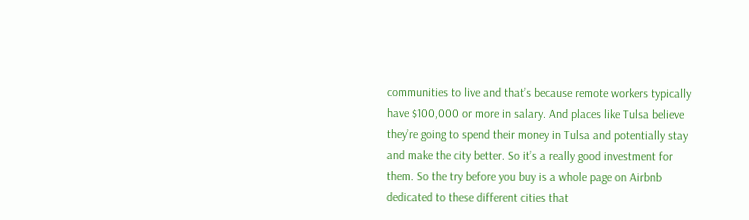communities to live and that’s because remote workers typically have $100,000 or more in salary. And places like Tulsa believe they’re going to spend their money in Tulsa and potentially stay and make the city better. So it’s a really good investment for them. So the try before you buy is a whole page on Airbnb dedicated to these different cities that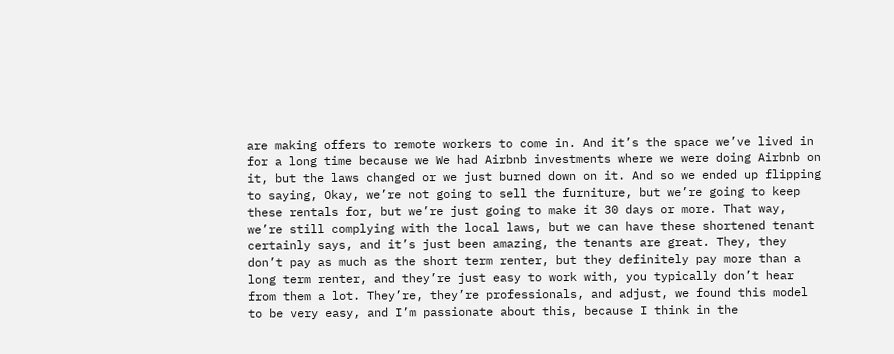are making offers to remote workers to come in. And it’s the space we’ve lived in for a long time because we We had Airbnb investments where we were doing Airbnb on it, but the laws changed or we just burned down on it. And so we ended up flipping to saying, Okay, we’re not going to sell the furniture, but we’re going to keep these rentals for, but we’re just going to make it 30 days or more. That way, we’re still complying with the local laws, but we can have these shortened tenant certainly says, and it’s just been amazing, the tenants are great. They, they don’t pay as much as the short term renter, but they definitely pay more than a long term renter, and they’re just easy to work with, you typically don’t hear from them a lot. They’re, they’re professionals, and adjust, we found this model to be very easy, and I’m passionate about this, because I think in the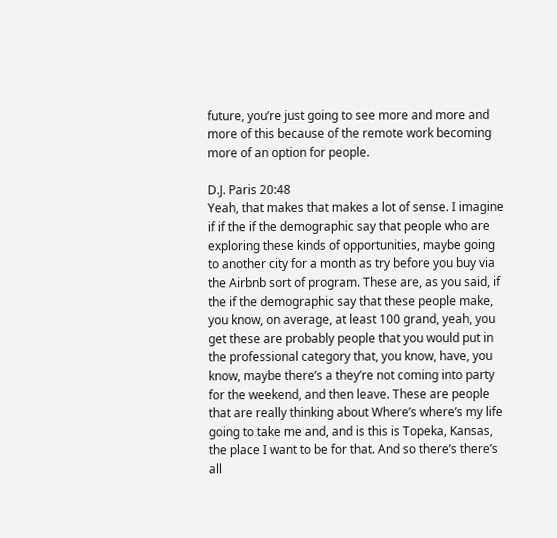future, you’re just going to see more and more and more of this because of the remote work becoming more of an option for people.

D.J. Paris 20:48
Yeah, that makes that makes a lot of sense. I imagine if if the if the demographic say that people who are exploring these kinds of opportunities, maybe going to another city for a month as try before you buy via the Airbnb sort of program. These are, as you said, if the if the demographic say that these people make, you know, on average, at least 100 grand, yeah, you get these are probably people that you would put in the professional category that, you know, have, you know, maybe there’s a they’re not coming into party for the weekend, and then leave. These are people that are really thinking about Where’s where’s my life going to take me and, and is this is Topeka, Kansas, the place I want to be for that. And so there’s there’s all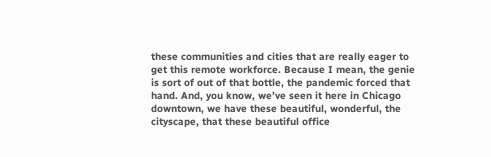these communities and cities that are really eager to get this remote workforce. Because I mean, the genie is sort of out of that bottle, the pandemic forced that hand. And, you know, we’ve seen it here in Chicago downtown, we have these beautiful, wonderful, the cityscape, that these beautiful office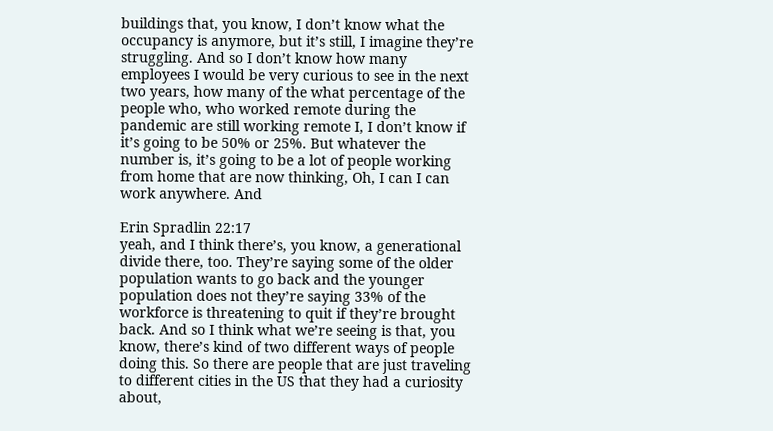buildings that, you know, I don’t know what the occupancy is anymore, but it’s still, I imagine they’re struggling. And so I don’t know how many employees I would be very curious to see in the next two years, how many of the what percentage of the people who, who worked remote during the pandemic are still working remote I, I don’t know if it’s going to be 50% or 25%. But whatever the number is, it’s going to be a lot of people working from home that are now thinking, Oh, I can I can work anywhere. And

Erin Spradlin 22:17
yeah, and I think there’s, you know, a generational divide there, too. They’re saying some of the older population wants to go back and the younger population does not they’re saying 33% of the workforce is threatening to quit if they’re brought back. And so I think what we’re seeing is that, you know, there’s kind of two different ways of people doing this. So there are people that are just traveling to different cities in the US that they had a curiosity about,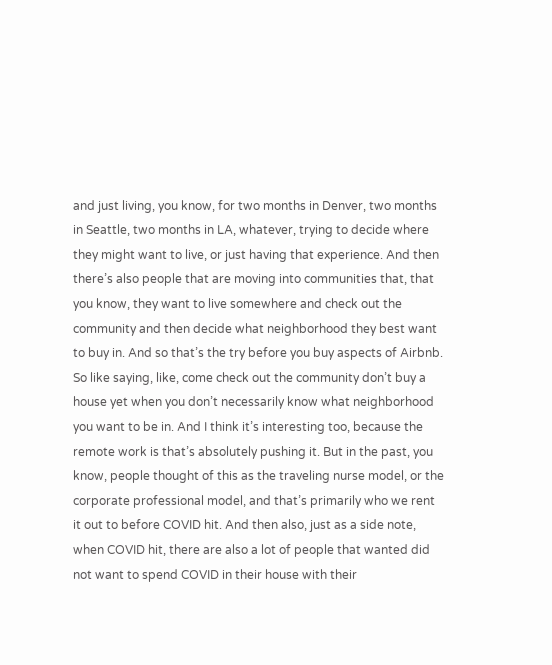and just living, you know, for two months in Denver, two months in Seattle, two months in LA, whatever, trying to decide where they might want to live, or just having that experience. And then there’s also people that are moving into communities that, that you know, they want to live somewhere and check out the community and then decide what neighborhood they best want to buy in. And so that’s the try before you buy aspects of Airbnb. So like saying, like, come check out the community don’t buy a house yet when you don’t necessarily know what neighborhood you want to be in. And I think it’s interesting too, because the remote work is that’s absolutely pushing it. But in the past, you know, people thought of this as the traveling nurse model, or the corporate professional model, and that’s primarily who we rent it out to before COVID hit. And then also, just as a side note, when COVID hit, there are also a lot of people that wanted did not want to spend COVID in their house with their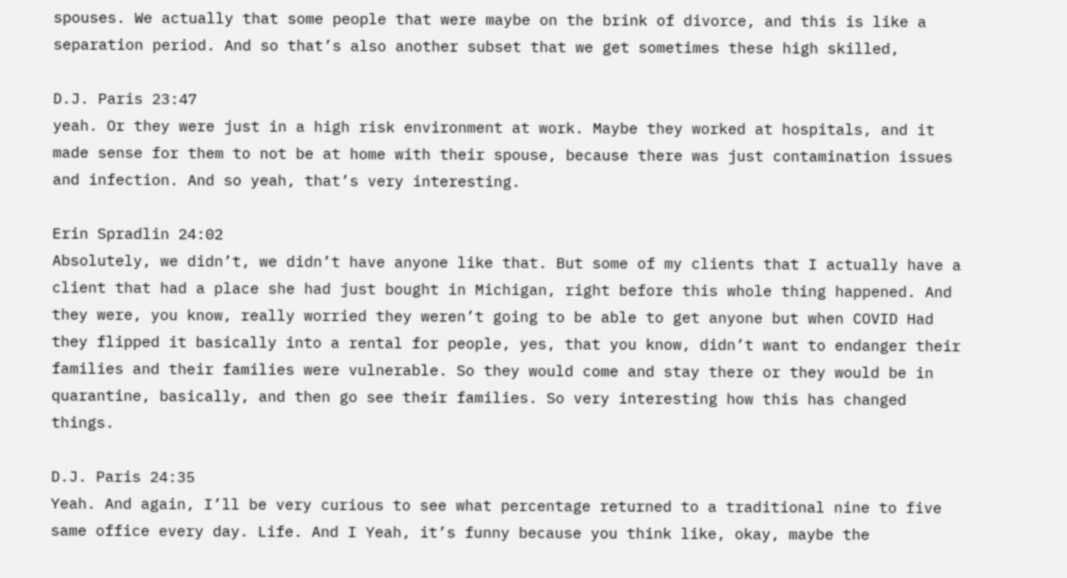spouses. We actually that some people that were maybe on the brink of divorce, and this is like a separation period. And so that’s also another subset that we get sometimes these high skilled,

D.J. Paris 23:47
yeah. Or they were just in a high risk environment at work. Maybe they worked at hospitals, and it made sense for them to not be at home with their spouse, because there was just contamination issues and infection. And so yeah, that’s very interesting.

Erin Spradlin 24:02
Absolutely, we didn’t, we didn’t have anyone like that. But some of my clients that I actually have a client that had a place she had just bought in Michigan, right before this whole thing happened. And they were, you know, really worried they weren’t going to be able to get anyone but when COVID Had they flipped it basically into a rental for people, yes, that you know, didn’t want to endanger their families and their families were vulnerable. So they would come and stay there or they would be in quarantine, basically, and then go see their families. So very interesting how this has changed things.

D.J. Paris 24:35
Yeah. And again, I’ll be very curious to see what percentage returned to a traditional nine to five same office every day. Life. And I Yeah, it’s funny because you think like, okay, maybe the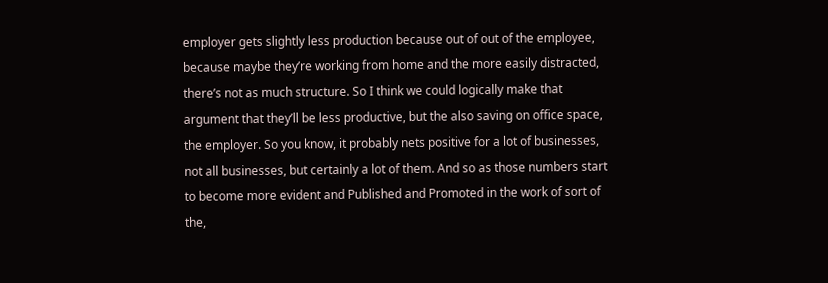employer gets slightly less production because out of out of the employee, because maybe they’re working from home and the more easily distracted, there’s not as much structure. So I think we could logically make that argument that they’ll be less productive, but the also saving on office space, the employer. So you know, it probably nets positive for a lot of businesses, not all businesses, but certainly a lot of them. And so as those numbers start to become more evident and Published and Promoted in the work of sort of the,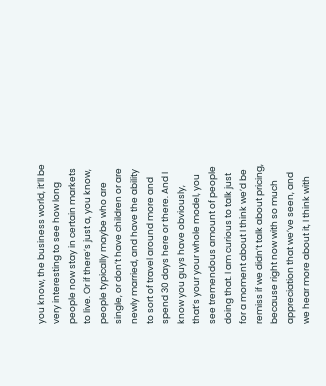you know, the business world, it’ll be very interesting to see how long people now stay in certain markets to live. Or if there’s just a, you know, people typically maybe who are single, or don’t have children or are newly married, and have the ability to sort of travel around more and spend 30 days here or there. And I know you guys have obviously, that’s your your whole model, you see tremendous amount of people doing that. I am curious to talk just for a moment about I think we’d be remiss if we didn’t talk about pricing, because right now with so much appreciation that we’ve seen, and we hear more about it, I think with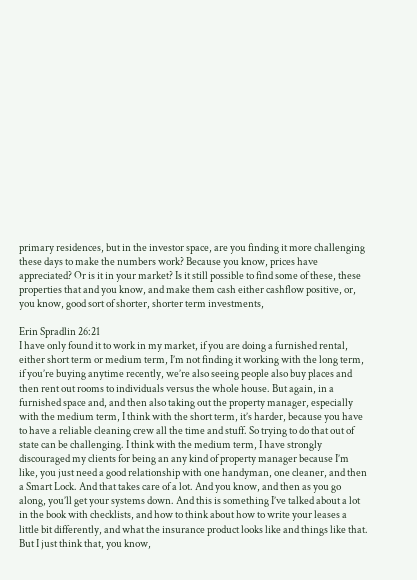primary residences, but in the investor space, are you finding it more challenging these days to make the numbers work? Because you know, prices have appreciated? Or is it in your market? Is it still possible to find some of these, these properties that and you know, and make them cash either cashflow positive, or, you know, good sort of shorter, shorter term investments,

Erin Spradlin 26:21
I have only found it to work in my market, if you are doing a furnished rental, either short term or medium term, I’m not finding it working with the long term, if you’re buying anytime recently, we’re also seeing people also buy places and then rent out rooms to individuals versus the whole house. But again, in a furnished space and, and then also taking out the property manager, especially with the medium term, I think with the short term, it’s harder, because you have to have a reliable cleaning crew all the time and stuff. So trying to do that out of state can be challenging. I think with the medium term, I have strongly discouraged my clients for being an any kind of property manager because I’m like, you just need a good relationship with one handyman, one cleaner, and then a Smart Lock. And that takes care of a lot. And you know, and then as you go along, you’ll get your systems down. And this is something I’ve talked about a lot in the book with checklists, and how to think about how to write your leases a little bit differently, and what the insurance product looks like and things like that. But I just think that, you know,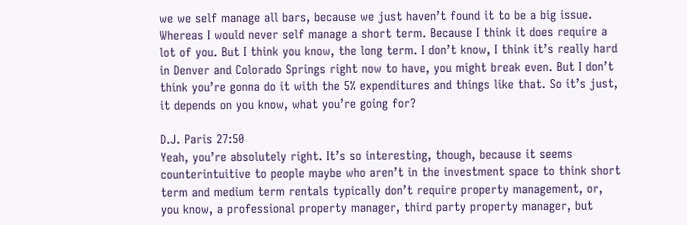we we self manage all bars, because we just haven’t found it to be a big issue. Whereas I would never self manage a short term. Because I think it does require a lot of you. But I think you know, the long term. I don’t know, I think it’s really hard in Denver and Colorado Springs right now to have, you might break even. But I don’t think you’re gonna do it with the 5% expenditures and things like that. So it’s just, it depends on you know, what you’re going for?

D.J. Paris 27:50
Yeah, you’re absolutely right. It’s so interesting, though, because it seems counterintuitive to people maybe who aren’t in the investment space to think short term and medium term rentals typically don’t require property management, or, you know, a professional property manager, third party property manager, but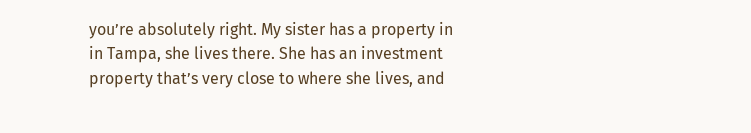you’re absolutely right. My sister has a property in in Tampa, she lives there. She has an investment property that’s very close to where she lives, and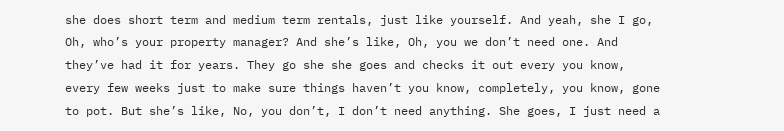she does short term and medium term rentals, just like yourself. And yeah, she I go, Oh, who’s your property manager? And she’s like, Oh, you we don’t need one. And they’ve had it for years. They go she she goes and checks it out every you know, every few weeks just to make sure things haven’t you know, completely, you know, gone to pot. But she’s like, No, you don’t, I don’t need anything. She goes, I just need a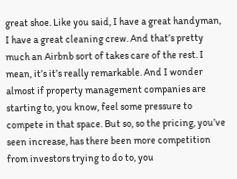great shoe. Like you said, I have a great handyman, I have a great cleaning crew. And that’s pretty much an Airbnb sort of takes care of the rest. I mean, it’s it’s really remarkable. And I wonder almost if property management companies are starting to, you know, feel some pressure to compete in that space. But so, so the pricing, you’ve seen increase, has there been more competition from investors trying to do to, you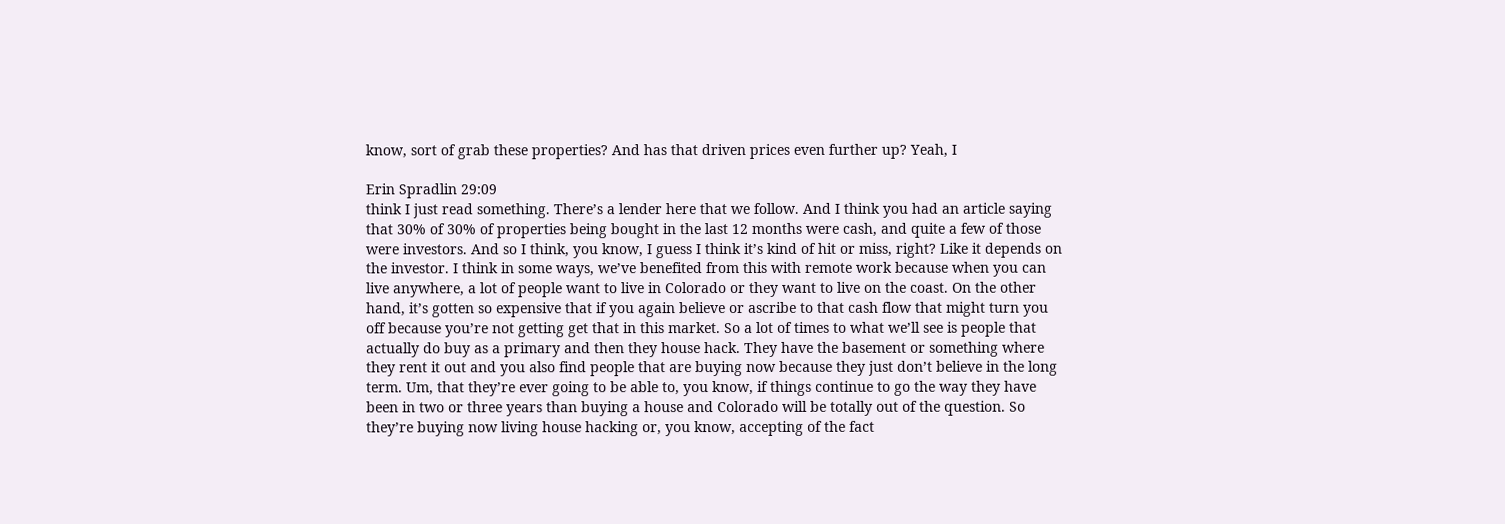know, sort of grab these properties? And has that driven prices even further up? Yeah, I

Erin Spradlin 29:09
think I just read something. There’s a lender here that we follow. And I think you had an article saying that 30% of 30% of properties being bought in the last 12 months were cash, and quite a few of those were investors. And so I think, you know, I guess I think it’s kind of hit or miss, right? Like it depends on the investor. I think in some ways, we’ve benefited from this with remote work because when you can live anywhere, a lot of people want to live in Colorado or they want to live on the coast. On the other hand, it’s gotten so expensive that if you again believe or ascribe to that cash flow that might turn you off because you’re not getting get that in this market. So a lot of times to what we’ll see is people that actually do buy as a primary and then they house hack. They have the basement or something where they rent it out and you also find people that are buying now because they just don’t believe in the long term. Um, that they’re ever going to be able to, you know, if things continue to go the way they have been in two or three years than buying a house and Colorado will be totally out of the question. So they’re buying now living house hacking or, you know, accepting of the fact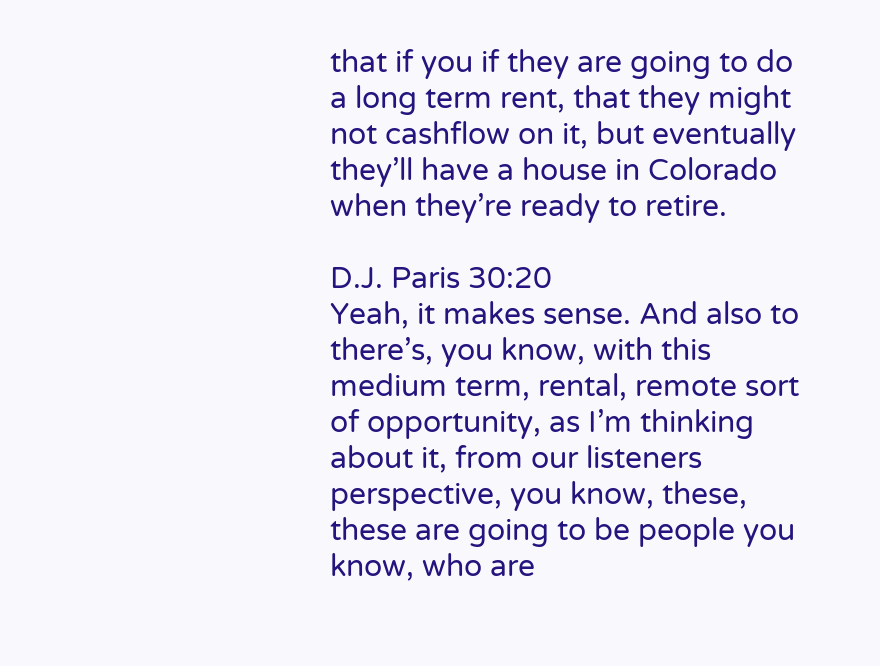that if you if they are going to do a long term rent, that they might not cashflow on it, but eventually they’ll have a house in Colorado when they’re ready to retire.

D.J. Paris 30:20
Yeah, it makes sense. And also to there’s, you know, with this medium term, rental, remote sort of opportunity, as I’m thinking about it, from our listeners perspective, you know, these, these are going to be people you know, who are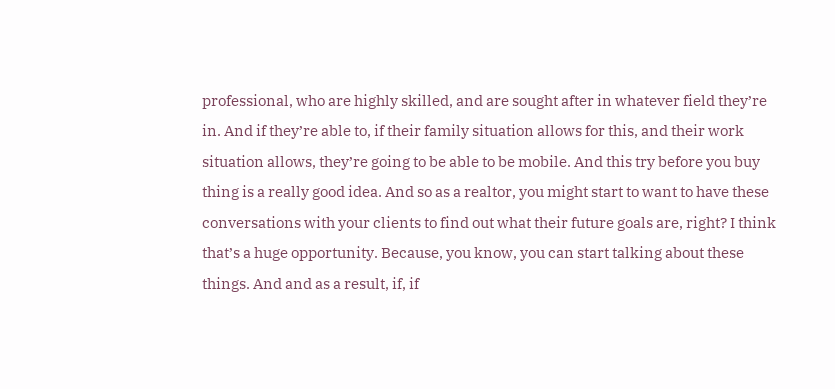professional, who are highly skilled, and are sought after in whatever field they’re in. And if they’re able to, if their family situation allows for this, and their work situation allows, they’re going to be able to be mobile. And this try before you buy thing is a really good idea. And so as a realtor, you might start to want to have these conversations with your clients to find out what their future goals are, right? I think that’s a huge opportunity. Because, you know, you can start talking about these things. And and as a result, if, if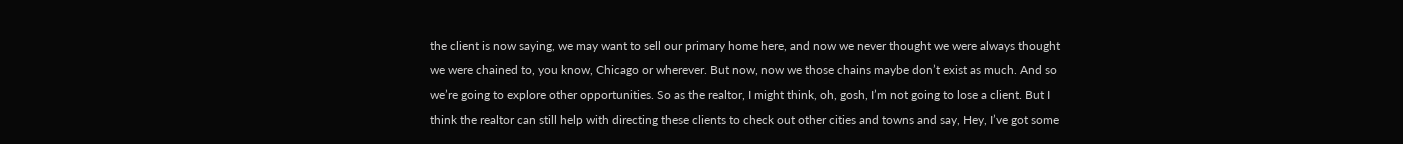the client is now saying, we may want to sell our primary home here, and now we never thought we were always thought we were chained to, you know, Chicago or wherever. But now, now we those chains maybe don’t exist as much. And so we’re going to explore other opportunities. So as the realtor, I might think, oh, gosh, I’m not going to lose a client. But I think the realtor can still help with directing these clients to check out other cities and towns and say, Hey, I’ve got some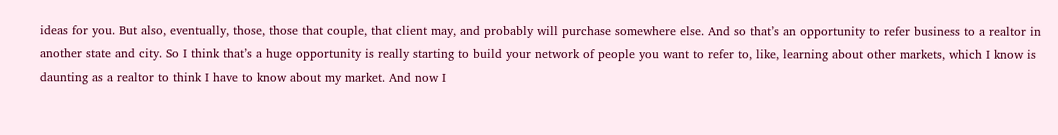ideas for you. But also, eventually, those, those that couple, that client may, and probably will purchase somewhere else. And so that’s an opportunity to refer business to a realtor in another state and city. So I think that’s a huge opportunity is really starting to build your network of people you want to refer to, like, learning about other markets, which I know is daunting as a realtor to think I have to know about my market. And now I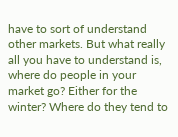have to sort of understand other markets. But what really all you have to understand is, where do people in your market go? Either for the winter? Where do they tend to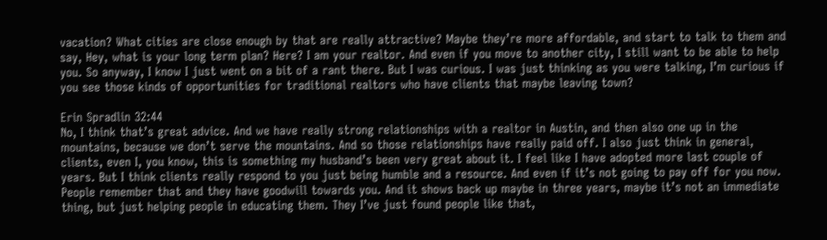vacation? What cities are close enough by that are really attractive? Maybe they’re more affordable, and start to talk to them and say, Hey, what is your long term plan? Here? I am your realtor. And even if you move to another city, I still want to be able to help you. So anyway, I know I just went on a bit of a rant there. But I was curious. I was just thinking as you were talking, I’m curious if you see those kinds of opportunities for traditional realtors who have clients that maybe leaving town?

Erin Spradlin 32:44
No, I think that’s great advice. And we have really strong relationships with a realtor in Austin, and then also one up in the mountains, because we don’t serve the mountains. And so those relationships have really paid off. I also just think in general, clients, even I, you know, this is something my husband’s been very great about it. I feel like I have adopted more last couple of years. But I think clients really respond to you just being humble and a resource. And even if it’s not going to pay off for you now. People remember that and they have goodwill towards you. And it shows back up maybe in three years, maybe it’s not an immediate thing, but just helping people in educating them. They I’ve just found people like that,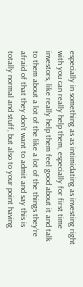especially in something as as intimidating as investing right with you can really help them, especially for first time investors, like really help them feel good about it and talk to them about a lot of the like a lot of the things they’re afraid of that they don’t want to admit and say this is totally normal and stuff, but also to your point having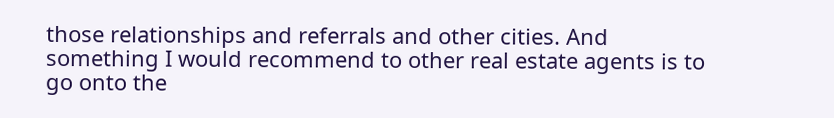those relationships and referrals and other cities. And something I would recommend to other real estate agents is to go onto the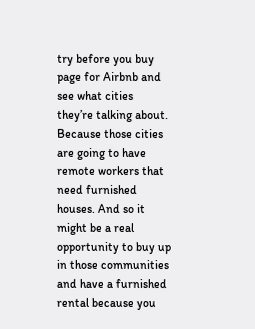try before you buy page for Airbnb and see what cities they’re talking about. Because those cities are going to have remote workers that need furnished houses. And so it might be a real opportunity to buy up in those communities and have a furnished rental because you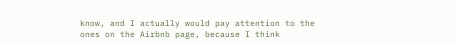know, and I actually would pay attention to the ones on the Airbnb page, because I think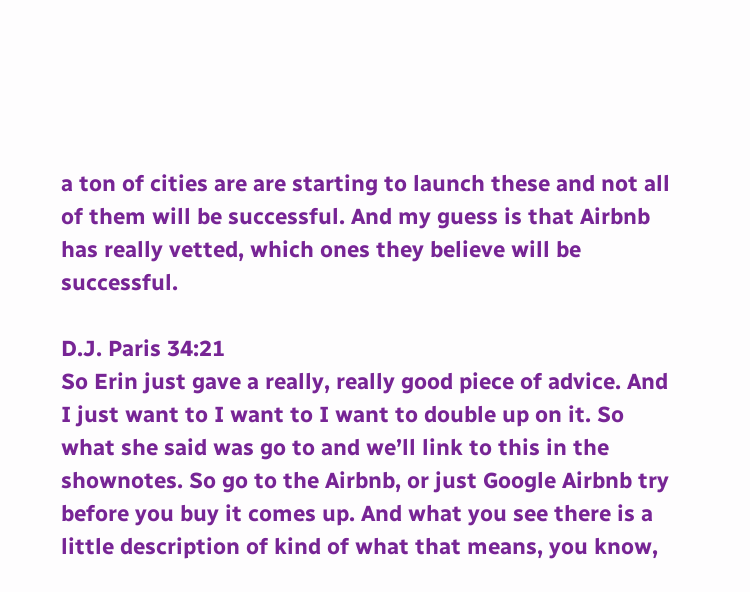a ton of cities are are starting to launch these and not all of them will be successful. And my guess is that Airbnb has really vetted, which ones they believe will be successful.

D.J. Paris 34:21
So Erin just gave a really, really good piece of advice. And I just want to I want to I want to double up on it. So what she said was go to and we’ll link to this in the shownotes. So go to the Airbnb, or just Google Airbnb try before you buy it comes up. And what you see there is a little description of kind of what that means, you know,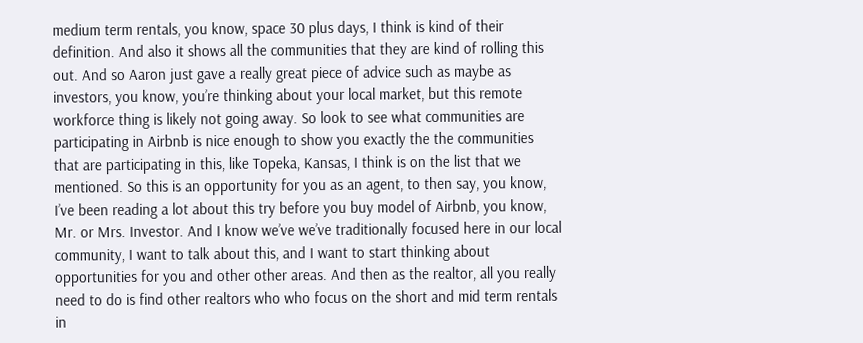medium term rentals, you know, space 30 plus days, I think is kind of their definition. And also it shows all the communities that they are kind of rolling this out. And so Aaron just gave a really great piece of advice such as maybe as investors, you know, you’re thinking about your local market, but this remote workforce thing is likely not going away. So look to see what communities are participating in Airbnb is nice enough to show you exactly the the communities that are participating in this, like Topeka, Kansas, I think is on the list that we mentioned. So this is an opportunity for you as an agent, to then say, you know, I’ve been reading a lot about this try before you buy model of Airbnb, you know, Mr. or Mrs. Investor. And I know we’ve we’ve traditionally focused here in our local community, I want to talk about this, and I want to start thinking about opportunities for you and other other areas. And then as the realtor, all you really need to do is find other realtors who who focus on the short and mid term rentals in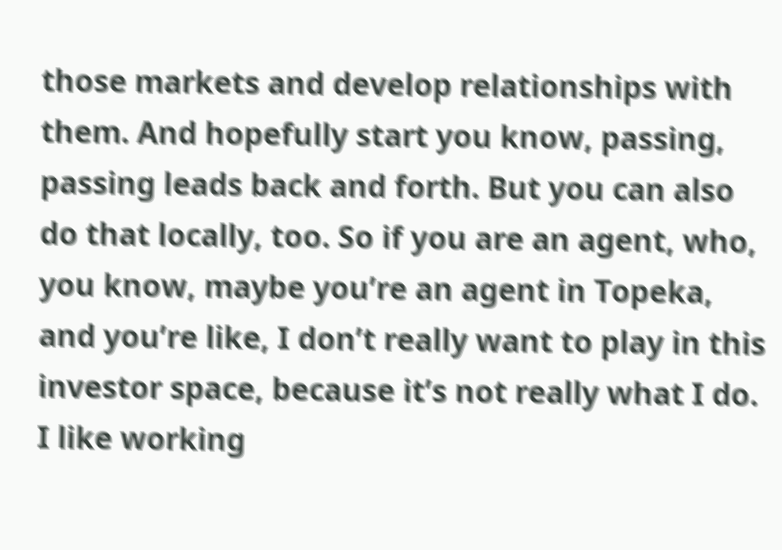those markets and develop relationships with them. And hopefully start you know, passing, passing leads back and forth. But you can also do that locally, too. So if you are an agent, who, you know, maybe you’re an agent in Topeka, and you’re like, I don’t really want to play in this investor space, because it’s not really what I do. I like working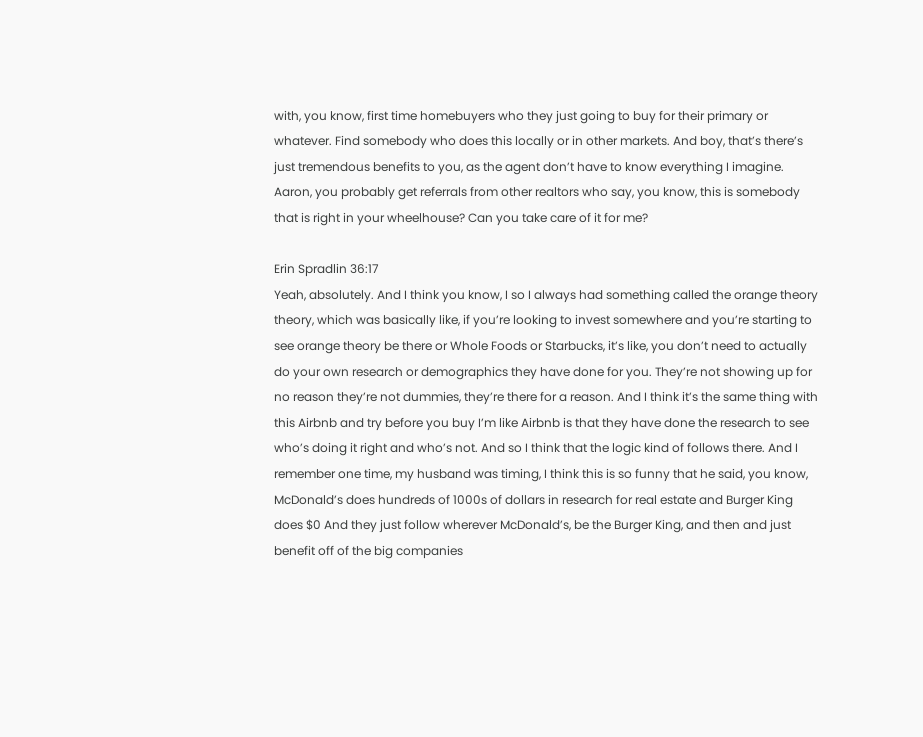with, you know, first time homebuyers who they just going to buy for their primary or whatever. Find somebody who does this locally or in other markets. And boy, that’s there’s just tremendous benefits to you, as the agent don’t have to know everything I imagine. Aaron, you probably get referrals from other realtors who say, you know, this is somebody that is right in your wheelhouse? Can you take care of it for me?

Erin Spradlin 36:17
Yeah, absolutely. And I think you know, I so I always had something called the orange theory theory, which was basically like, if you’re looking to invest somewhere and you’re starting to see orange theory be there or Whole Foods or Starbucks, it’s like, you don’t need to actually do your own research or demographics they have done for you. They’re not showing up for no reason they’re not dummies, they’re there for a reason. And I think it’s the same thing with this Airbnb and try before you buy I’m like Airbnb is that they have done the research to see who’s doing it right and who’s not. And so I think that the logic kind of follows there. And I remember one time, my husband was timing, I think this is so funny that he said, you know, McDonald’s does hundreds of 1000s of dollars in research for real estate and Burger King does $0 And they just follow wherever McDonald’s, be the Burger King, and then and just benefit off of the big companies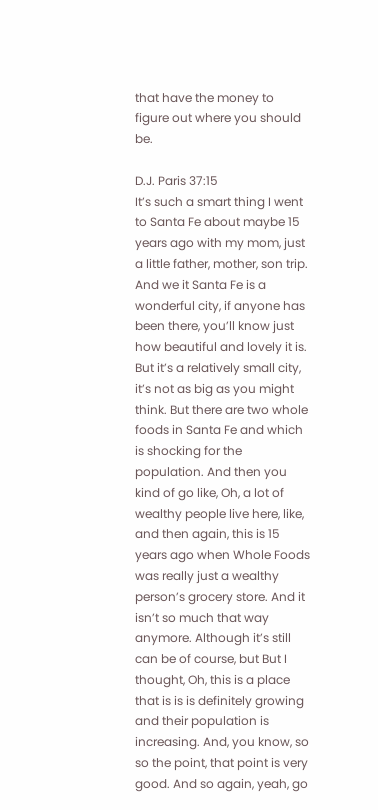that have the money to figure out where you should be.

D.J. Paris 37:15
It’s such a smart thing I went to Santa Fe about maybe 15 years ago with my mom, just a little father, mother, son trip. And we it Santa Fe is a wonderful city, if anyone has been there, you’ll know just how beautiful and lovely it is. But it’s a relatively small city, it’s not as big as you might think. But there are two whole foods in Santa Fe and which is shocking for the population. And then you kind of go like, Oh, a lot of wealthy people live here, like, and then again, this is 15 years ago when Whole Foods was really just a wealthy person’s grocery store. And it isn’t so much that way anymore. Although it’s still can be of course, but But I thought, Oh, this is a place that is is is definitely growing and their population is increasing. And, you know, so so the point, that point is very good. And so again, yeah, go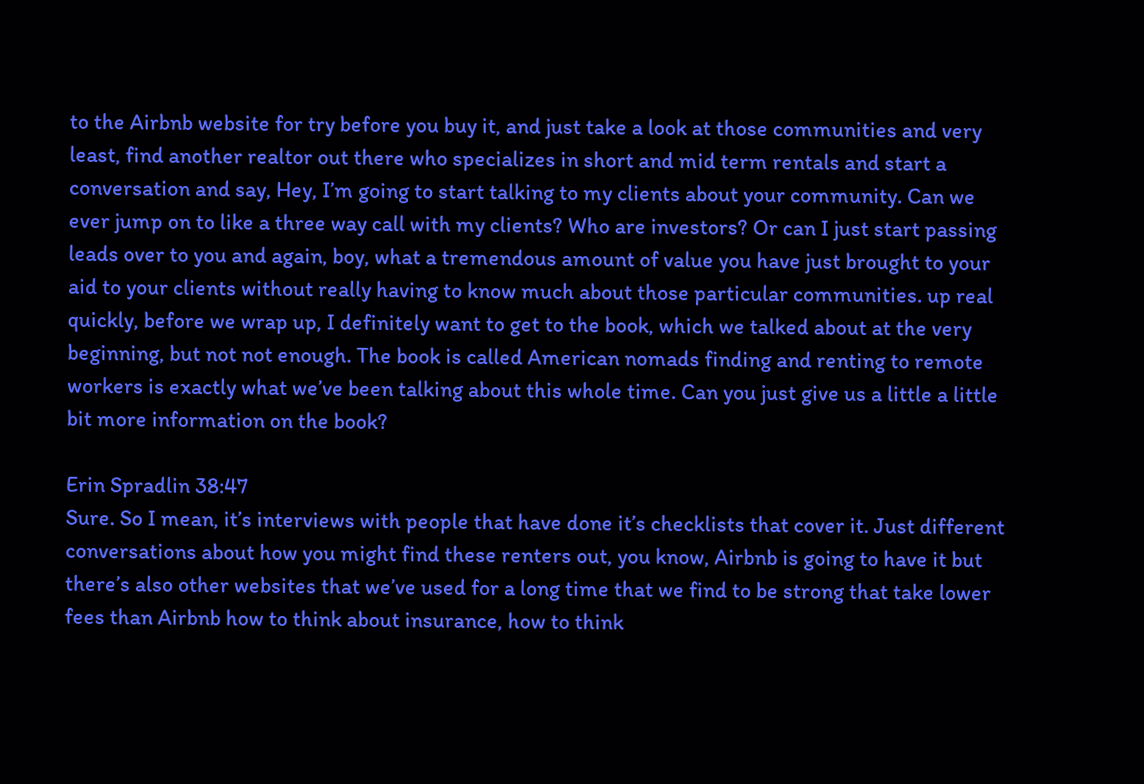to the Airbnb website for try before you buy it, and just take a look at those communities and very least, find another realtor out there who specializes in short and mid term rentals and start a conversation and say, Hey, I’m going to start talking to my clients about your community. Can we ever jump on to like a three way call with my clients? Who are investors? Or can I just start passing leads over to you and again, boy, what a tremendous amount of value you have just brought to your aid to your clients without really having to know much about those particular communities. up real quickly, before we wrap up, I definitely want to get to the book, which we talked about at the very beginning, but not not enough. The book is called American nomads finding and renting to remote workers is exactly what we’ve been talking about this whole time. Can you just give us a little a little bit more information on the book?

Erin Spradlin 38:47
Sure. So I mean, it’s interviews with people that have done it’s checklists that cover it. Just different conversations about how you might find these renters out, you know, Airbnb is going to have it but there’s also other websites that we’ve used for a long time that we find to be strong that take lower fees than Airbnb how to think about insurance, how to think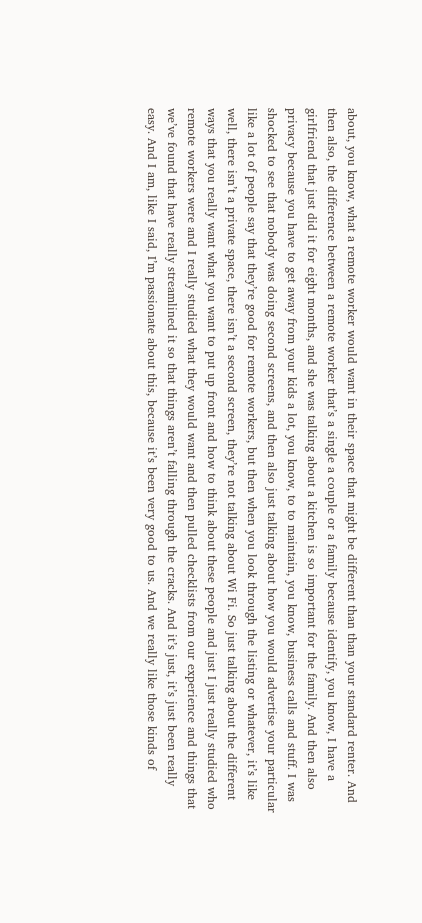about, you know, what a remote worker would want in their space that might be different than than your standard renter. And then also, the difference between a remote worker that’s a single a couple or a family because identify, you know, I have a girlfriend that just did it for eight months, and she was talking about a kitchen is so important for the family. And then also privacy because you have to get away from your kids a lot, you know, to to maintain, you know, business calls and stuff. I was shocked to see that nobody was doing second screens, and then also just talking about how you would advertise your particular like a lot of people say that they’re good for remote workers, but then when you look through the listing or whatever, it’s like well, there isn’t a private space, there isn’t a second screen, they’re not talking about Wi Fi. So just talking about the different ways that you really want what you want to put up front and how to think about these people and just I just really studied who remote workers were and I really studied what they would want and then pulled checklists from our experience and things that we’ve found that have really streamlined it so that things aren’t falling through the cracks. And it’s just, it’s just been really easy. And I am, like I said, I’m passionate about this, because it’s been very good to us. And we really like those kinds of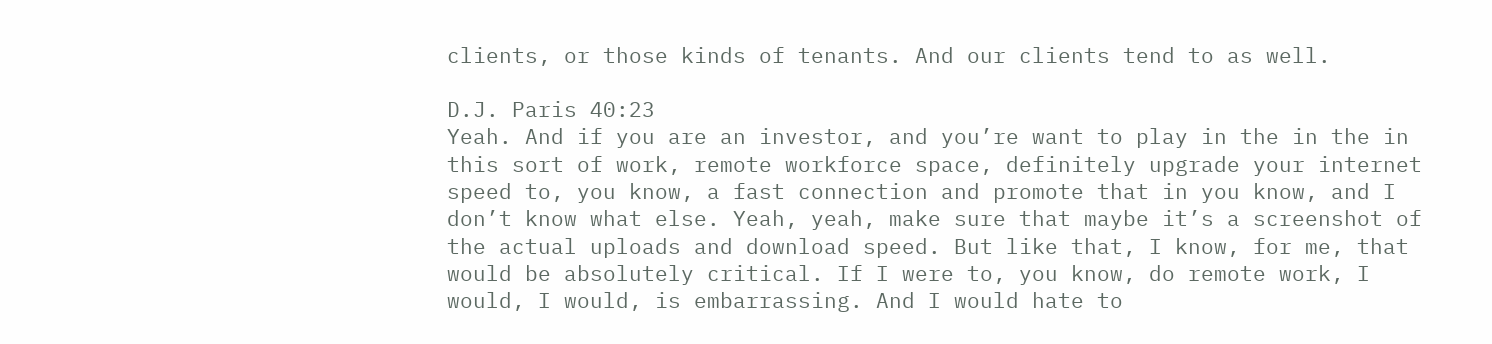clients, or those kinds of tenants. And our clients tend to as well.

D.J. Paris 40:23
Yeah. And if you are an investor, and you’re want to play in the in the in this sort of work, remote workforce space, definitely upgrade your internet speed to, you know, a fast connection and promote that in you know, and I don’t know what else. Yeah, yeah, make sure that maybe it’s a screenshot of the actual uploads and download speed. But like that, I know, for me, that would be absolutely critical. If I were to, you know, do remote work, I would, I would, is embarrassing. And I would hate to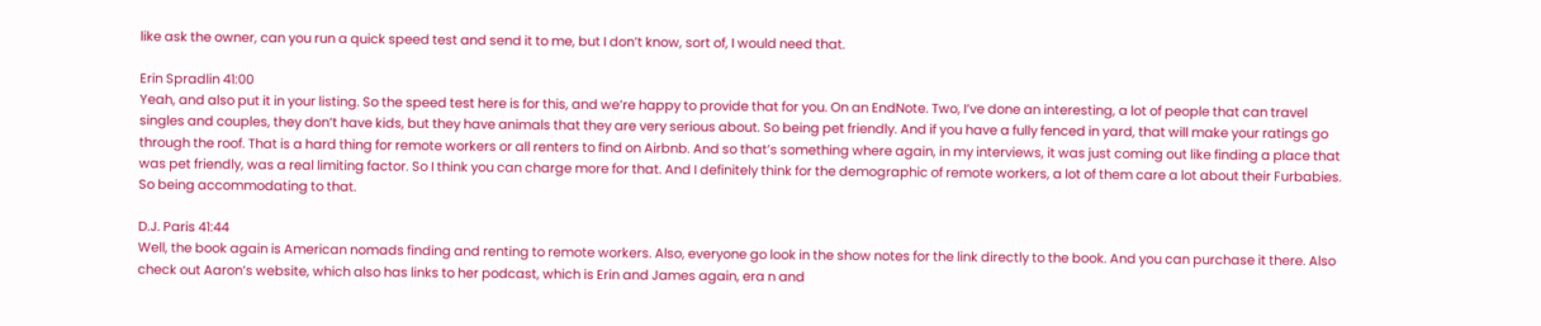like ask the owner, can you run a quick speed test and send it to me, but I don’t know, sort of, I would need that.

Erin Spradlin 41:00
Yeah, and also put it in your listing. So the speed test here is for this, and we’re happy to provide that for you. On an EndNote. Two, I’ve done an interesting, a lot of people that can travel singles and couples, they don’t have kids, but they have animals that they are very serious about. So being pet friendly. And if you have a fully fenced in yard, that will make your ratings go through the roof. That is a hard thing for remote workers or all renters to find on Airbnb. And so that’s something where again, in my interviews, it was just coming out like finding a place that was pet friendly, was a real limiting factor. So I think you can charge more for that. And I definitely think for the demographic of remote workers, a lot of them care a lot about their Furbabies. So being accommodating to that.

D.J. Paris 41:44
Well, the book again is American nomads finding and renting to remote workers. Also, everyone go look in the show notes for the link directly to the book. And you can purchase it there. Also check out Aaron’s website, which also has links to her podcast, which is Erin and James again, era n and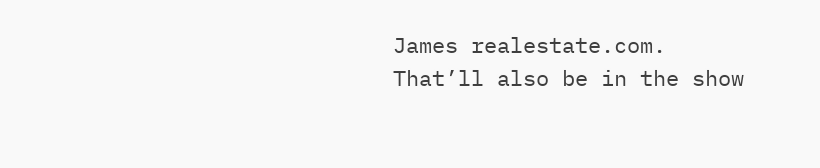James realestate.com. That’ll also be in the show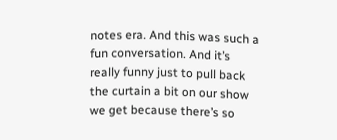notes era. And this was such a fun conversation. And it’s really funny just to pull back the curtain a bit on our show we get because there’s so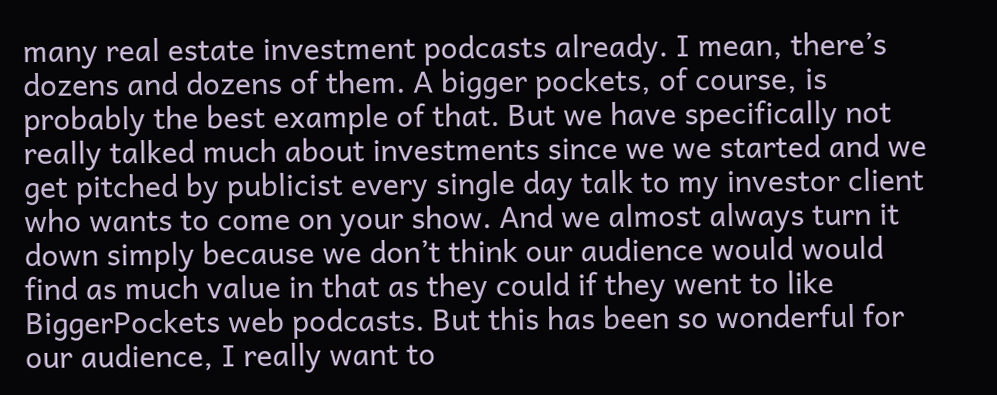many real estate investment podcasts already. I mean, there’s dozens and dozens of them. A bigger pockets, of course, is probably the best example of that. But we have specifically not really talked much about investments since we we started and we get pitched by publicist every single day talk to my investor client who wants to come on your show. And we almost always turn it down simply because we don’t think our audience would would find as much value in that as they could if they went to like BiggerPockets web podcasts. But this has been so wonderful for our audience, I really want to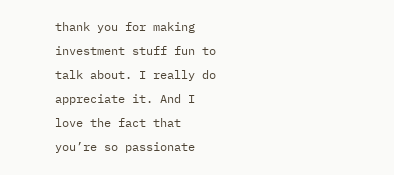thank you for making investment stuff fun to talk about. I really do appreciate it. And I love the fact that you’re so passionate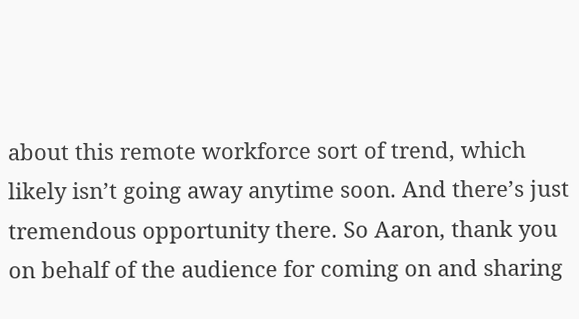about this remote workforce sort of trend, which likely isn’t going away anytime soon. And there’s just tremendous opportunity there. So Aaron, thank you on behalf of the audience for coming on and sharing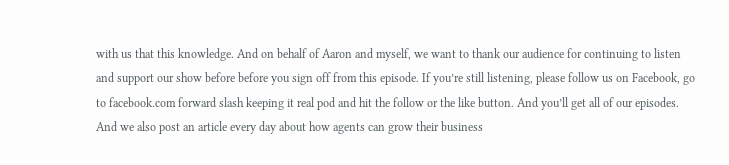with us that this knowledge. And on behalf of Aaron and myself, we want to thank our audience for continuing to listen and support our show before before you sign off from this episode. If you’re still listening, please follow us on Facebook, go to facebook.com forward slash keeping it real pod and hit the follow or the like button. And you’ll get all of our episodes. And we also post an article every day about how agents can grow their business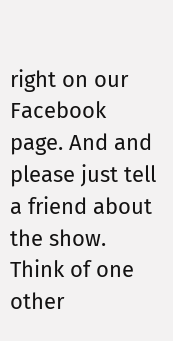right on our Facebook page. And and please just tell a friend about the show. Think of one other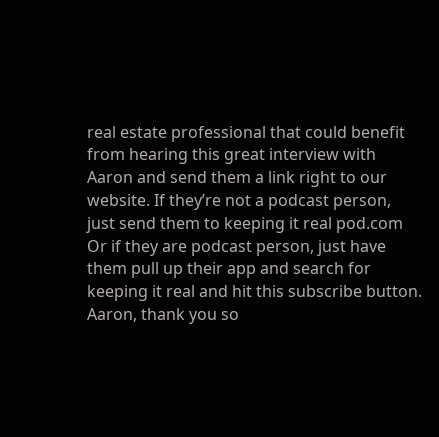real estate professional that could benefit from hearing this great interview with Aaron and send them a link right to our website. If they’re not a podcast person, just send them to keeping it real pod.com Or if they are podcast person, just have them pull up their app and search for keeping it real and hit this subscribe button. Aaron, thank you so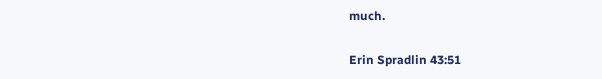much.

Erin Spradlin 43:51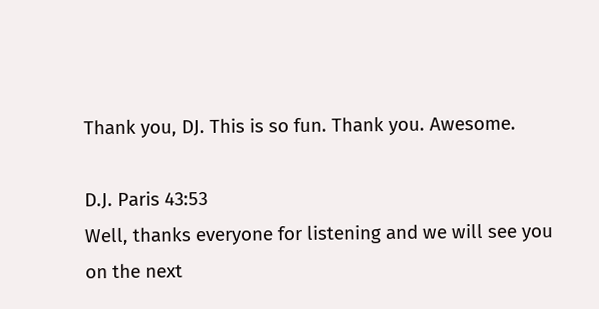Thank you, DJ. This is so fun. Thank you. Awesome.

D.J. Paris 43:53
Well, thanks everyone for listening and we will see you on the next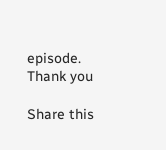episode. Thank you

Share this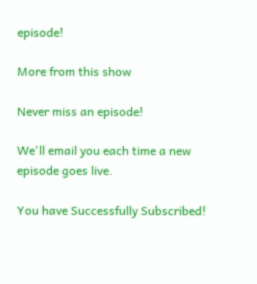episode!

More from this show

Never miss an episode!

We'll email you each time a new episode goes live.

You have Successfully Subscribed!